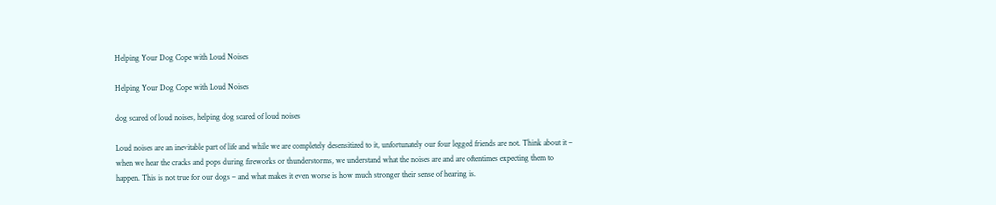Helping Your Dog Cope with Loud Noises

Helping Your Dog Cope with Loud Noises

dog scared of loud noises, helping dog scared of loud noises

Loud noises are an inevitable part of life and while we are completely desensitized to it, unfortunately our four legged friends are not. Think about it – when we hear the cracks and pops during fireworks or thunderstorms, we understand what the noises are and are oftentimes expecting them to happen. This is not true for our dogs – and what makes it even worse is how much stronger their sense of hearing is.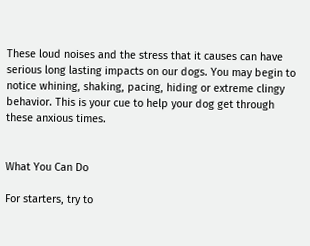These loud noises and the stress that it causes can have serious long lasting impacts on our dogs. You may begin to notice whining, shaking, pacing, hiding or extreme clingy behavior. This is your cue to help your dog get through these anxious times.


What You Can Do

For starters, try to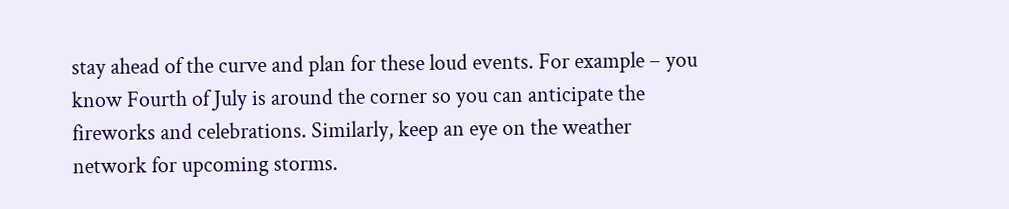stay ahead of the curve and plan for these loud events. For example – you know Fourth of July is around the corner so you can anticipate the fireworks and celebrations. Similarly, keep an eye on the weather network for upcoming storms.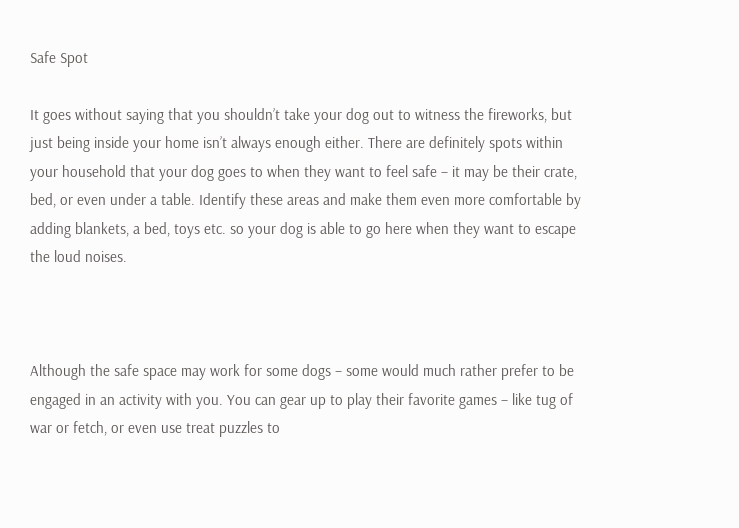Safe Spot

It goes without saying that you shouldn’t take your dog out to witness the fireworks, but just being inside your home isn’t always enough either. There are definitely spots within your household that your dog goes to when they want to feel safe – it may be their crate, bed, or even under a table. Identify these areas and make them even more comfortable by adding blankets, a bed, toys etc. so your dog is able to go here when they want to escape the loud noises.



Although the safe space may work for some dogs – some would much rather prefer to be engaged in an activity with you. You can gear up to play their favorite games – like tug of war or fetch, or even use treat puzzles to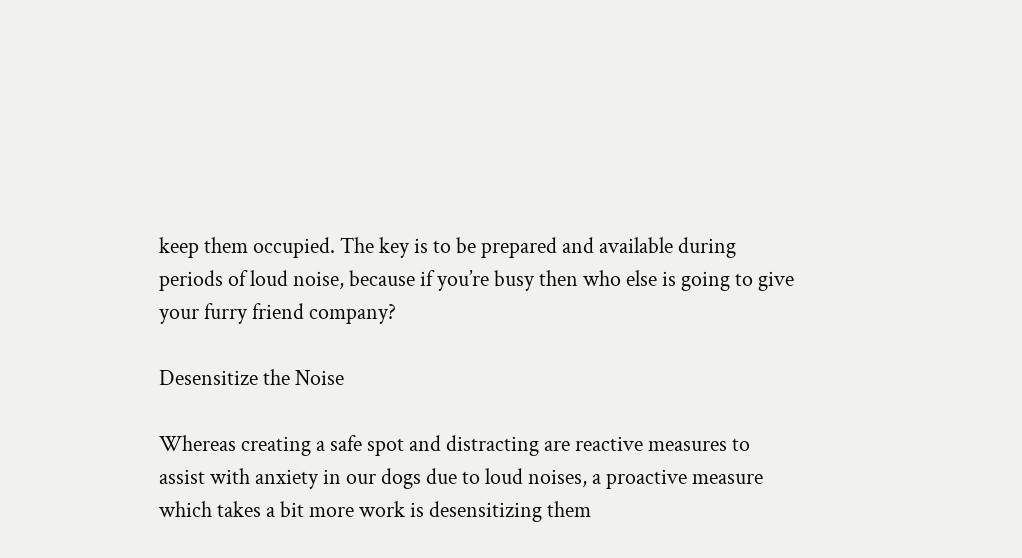keep them occupied. The key is to be prepared and available during periods of loud noise, because if you’re busy then who else is going to give your furry friend company?

Desensitize the Noise

Whereas creating a safe spot and distracting are reactive measures to assist with anxiety in our dogs due to loud noises, a proactive measure which takes a bit more work is desensitizing them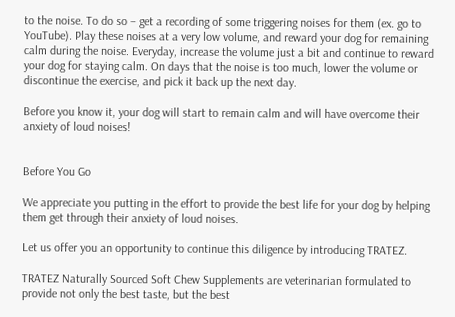to the noise. To do so – get a recording of some triggering noises for them (ex. go to YouTube). Play these noises at a very low volume, and reward your dog for remaining calm during the noise. Everyday, increase the volume just a bit and continue to reward your dog for staying calm. On days that the noise is too much, lower the volume or discontinue the exercise, and pick it back up the next day.

Before you know it, your dog will start to remain calm and will have overcome their anxiety of loud noises!


Before You Go

We appreciate you putting in the effort to provide the best life for your dog by helping them get through their anxiety of loud noises.

Let us offer you an opportunity to continue this diligence by introducing TRATEZ.

TRATEZ Naturally Sourced Soft Chew Supplements are veterinarian formulated to provide not only the best taste, but the best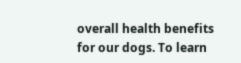overall health benefits for our dogs. To learn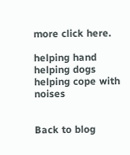more click here.

helping hand helping dogs helping cope with noises


Back to blog